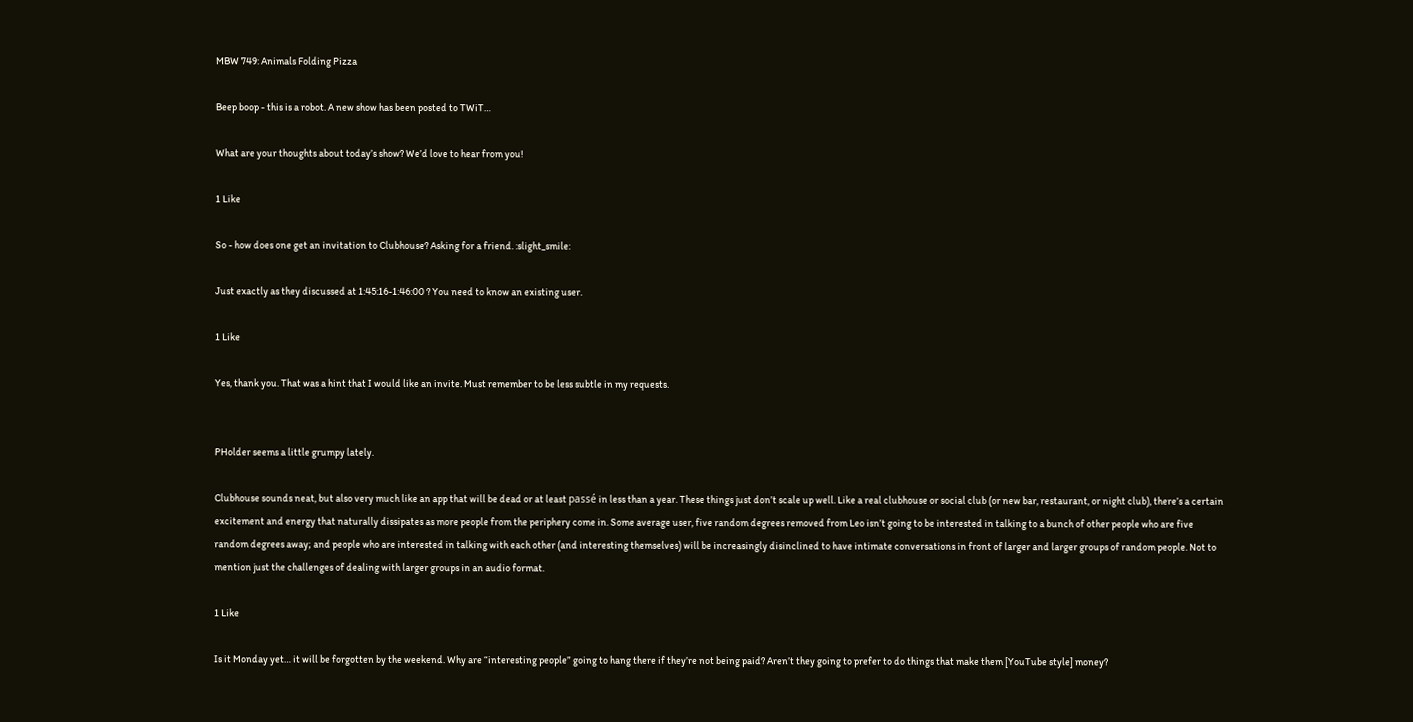MBW 749: Animals Folding Pizza

Beep boop - this is a robot. A new show has been posted to TWiT…

What are your thoughts about today’s show? We’d love to hear from you!

1 Like

So - how does one get an invitation to Clubhouse? Asking for a friend. :slight_smile:

Just exactly as they discussed at 1:45:16-1:46:00 ? You need to know an existing user.

1 Like

Yes, thank you. That was a hint that I would like an invite. Must remember to be less subtle in my requests.


PHolder seems a little grumpy lately.

Clubhouse sounds neat, but also very much like an app that will be dead or at least passé in less than a year. These things just don’t scale up well. Like a real clubhouse or social club (or new bar, restaurant, or night club), there’s a certain excitement and energy that naturally dissipates as more people from the periphery come in. Some average user, five random degrees removed from Leo isn’t going to be interested in talking to a bunch of other people who are five random degrees away; and people who are interested in talking with each other (and interesting themselves) will be increasingly disinclined to have intimate conversations in front of larger and larger groups of random people. Not to mention just the challenges of dealing with larger groups in an audio format.

1 Like

Is it Monday yet… it will be forgotten by the weekend. Why are “interesting people” going to hang there if they’re not being paid? Aren’t they going to prefer to do things that make them [YouTube style] money?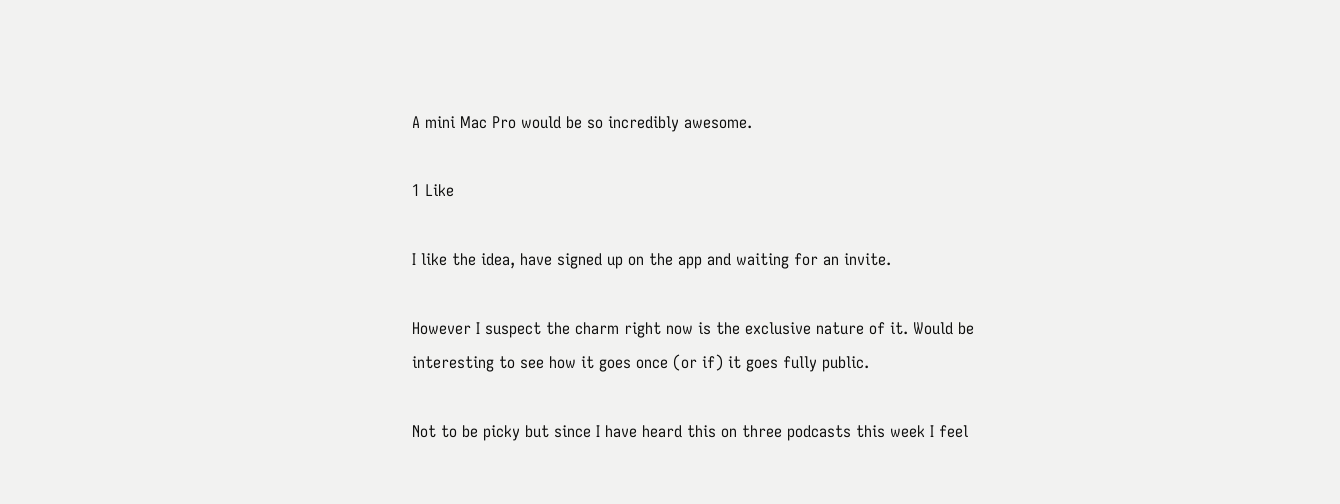A mini Mac Pro would be so incredibly awesome.

1 Like

I like the idea, have signed up on the app and waiting for an invite.

However I suspect the charm right now is the exclusive nature of it. Would be interesting to see how it goes once (or if) it goes fully public.

Not to be picky but since I have heard this on three podcasts this week I feel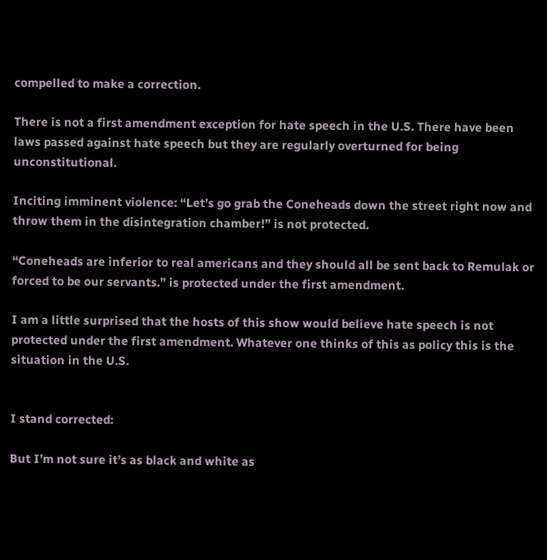compelled to make a correction.

There is not a first amendment exception for hate speech in the U.S. There have been laws passed against hate speech but they are regularly overturned for being unconstitutional.

Inciting imminent violence: “Let’s go grab the Coneheads down the street right now and throw them in the disintegration chamber!” is not protected.

“Coneheads are inferior to real americans and they should all be sent back to Remulak or forced to be our servants.” is protected under the first amendment.

I am a little surprised that the hosts of this show would believe hate speech is not protected under the first amendment. Whatever one thinks of this as policy this is the situation in the U.S.


I stand corrected:

But I’m not sure it’s as black and white as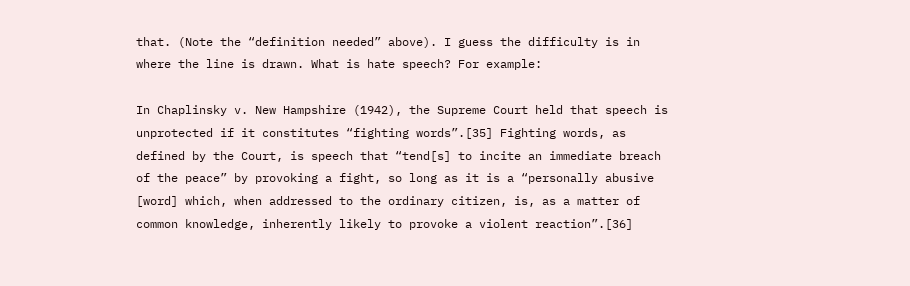that. (Note the “definition needed” above). I guess the difficulty is in where the line is drawn. What is hate speech? For example:

In Chaplinsky v. New Hampshire (1942), the Supreme Court held that speech is unprotected if it constitutes “fighting words”.[35] Fighting words, as defined by the Court, is speech that “tend[s] to incite an immediate breach of the peace” by provoking a fight, so long as it is a “personally abusive [word] which, when addressed to the ordinary citizen, is, as a matter of common knowledge, inherently likely to provoke a violent reaction”.[36]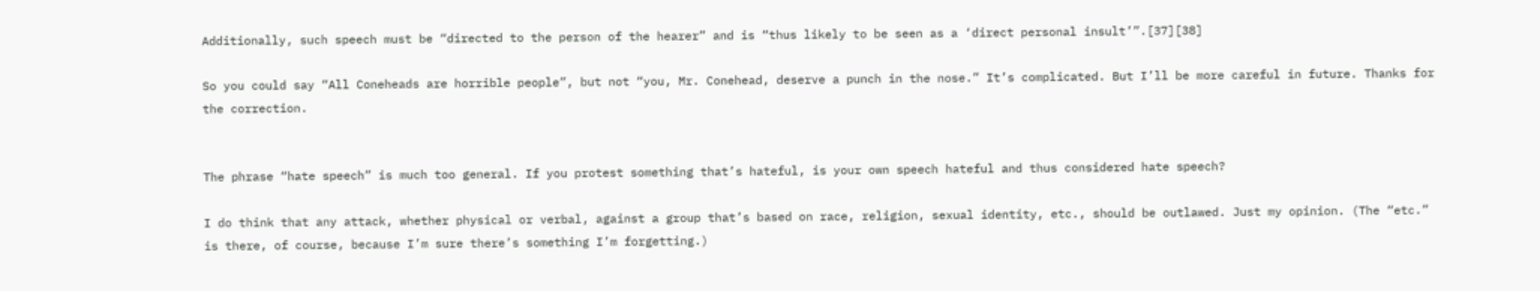Additionally, such speech must be “directed to the person of the hearer” and is “thus likely to be seen as a ‘direct personal insult’”.[37][38]

So you could say “All Coneheads are horrible people”, but not “you, Mr. Conehead, deserve a punch in the nose.” It’s complicated. But I’ll be more careful in future. Thanks for the correction.


The phrase “hate speech” is much too general. If you protest something that’s hateful, is your own speech hateful and thus considered hate speech?

I do think that any attack, whether physical or verbal, against a group that’s based on race, religion, sexual identity, etc., should be outlawed. Just my opinion. (The “etc.” is there, of course, because I’m sure there’s something I’m forgetting.)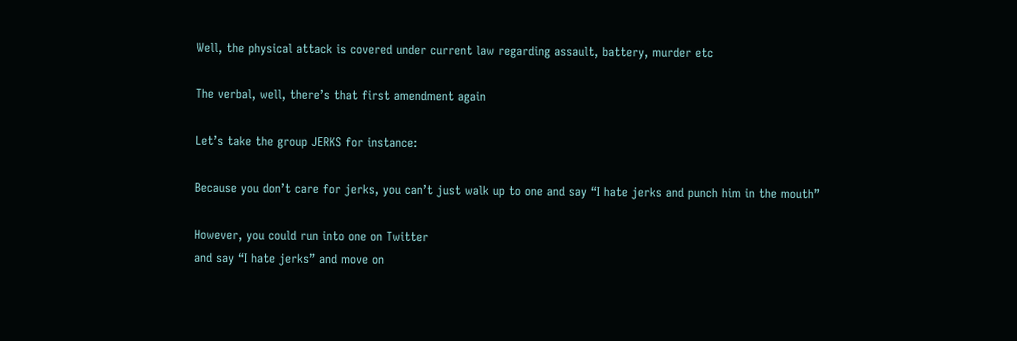Well, the physical attack is covered under current law regarding assault, battery, murder etc

The verbal, well, there’s that first amendment again

Let’s take the group JERKS for instance:

Because you don’t care for jerks, you can’t just walk up to one and say “I hate jerks and punch him in the mouth”

However, you could run into one on Twitter
and say “I hate jerks” and move on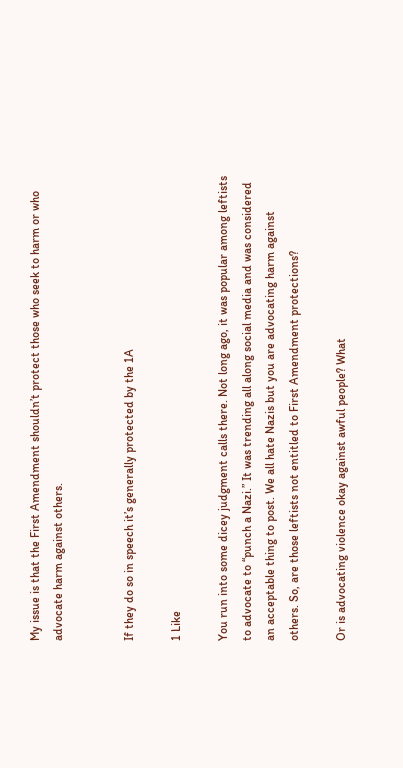My issue is that the First Amendment shouldn’t protect those who seek to harm or who advocate harm against others.


If they do so in speech it’s generally protected by the 1A

1 Like

You run into some dicey judgment calls there. Not long ago, it was popular among leftists to advocate to “punch a Nazi.” It was trending all along social media and was considered an acceptable thing to post. We all hate Nazis but you are advocating harm against others. So, are those leftists not entitled to First Amendment protections?

Or is advocating violence okay against awful people? What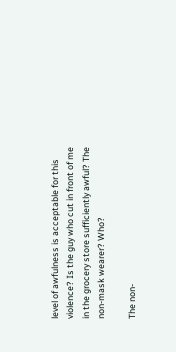level of awfulness is acceptable for this violence? Is the guy who cut in front of me in the grocery store sufficiently awful? The non-mask wearer? Who?

The non-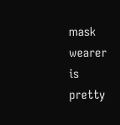mask wearer is pretty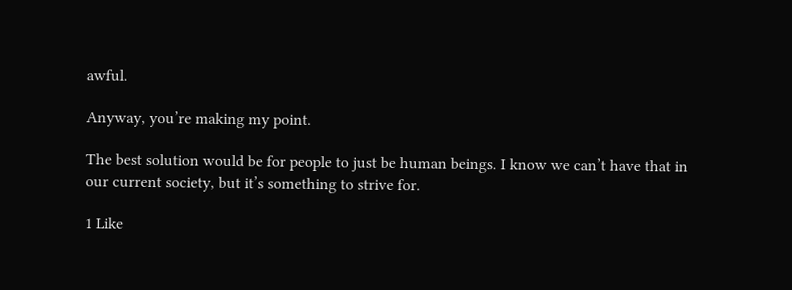awful.

Anyway, you’re making my point.

The best solution would be for people to just be human beings. I know we can’t have that in our current society, but it’s something to strive for.

1 Like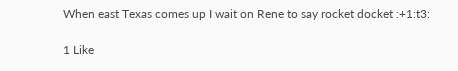When east Texas comes up I wait on Rene to say rocket docket :+1:t3:

1 Like